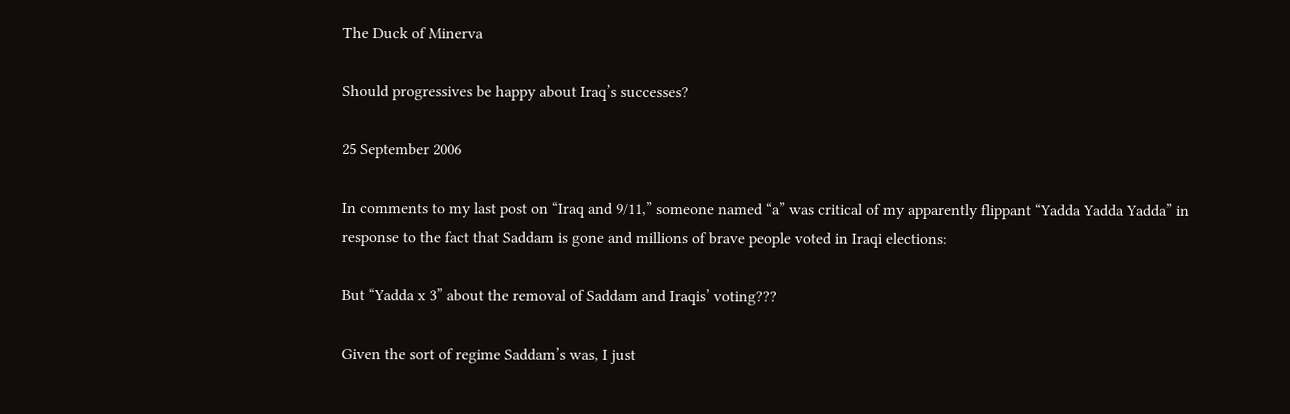The Duck of Minerva

Should progressives be happy about Iraq’s successes?

25 September 2006

In comments to my last post on “Iraq and 9/11,” someone named “a” was critical of my apparently flippant “Yadda Yadda Yadda” in response to the fact that Saddam is gone and millions of brave people voted in Iraqi elections:

But “Yadda x 3” about the removal of Saddam and Iraqis’ voting???

Given the sort of regime Saddam’s was, I just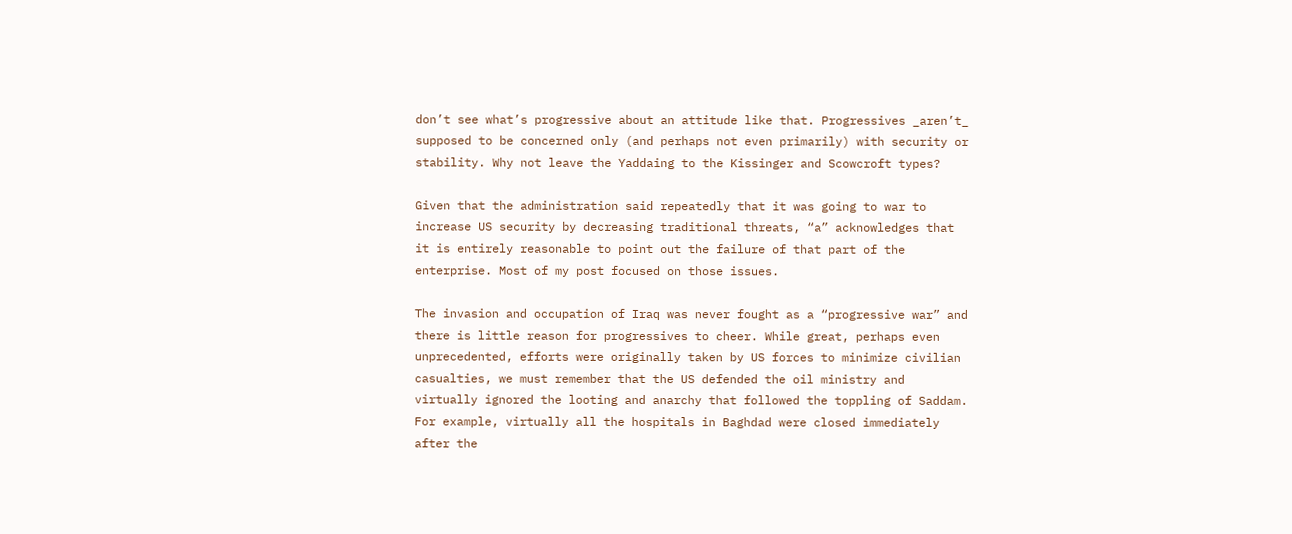don’t see what’s progressive about an attitude like that. Progressives _aren’t_ supposed to be concerned only (and perhaps not even primarily) with security or stability. Why not leave the Yaddaing to the Kissinger and Scowcroft types?

Given that the administration said repeatedly that it was going to war to increase US security by decreasing traditional threats, “a” acknowledges that it is entirely reasonable to point out the failure of that part of the enterprise. Most of my post focused on those issues.

The invasion and occupation of Iraq was never fought as a “progressive war” and there is little reason for progressives to cheer. While great, perhaps even unprecedented, efforts were originally taken by US forces to minimize civilian casualties, we must remember that the US defended the oil ministry and virtually ignored the looting and anarchy that followed the toppling of Saddam. For example, virtually all the hospitals in Baghdad were closed immediately after the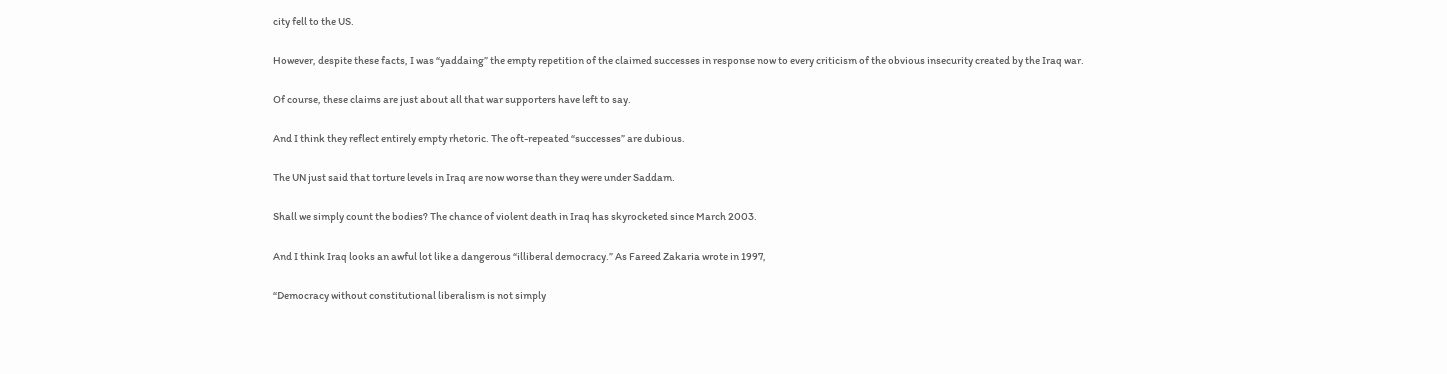city fell to the US.

However, despite these facts, I was “yaddaing” the empty repetition of the claimed successes in response now to every criticism of the obvious insecurity created by the Iraq war.

Of course, these claims are just about all that war supporters have left to say.

And I think they reflect entirely empty rhetoric. The oft-repeated “successes” are dubious.

The UN just said that torture levels in Iraq are now worse than they were under Saddam.

Shall we simply count the bodies? The chance of violent death in Iraq has skyrocketed since March 2003.

And I think Iraq looks an awful lot like a dangerous “illiberal democracy.” As Fareed Zakaria wrote in 1997,

“Democracy without constitutional liberalism is not simply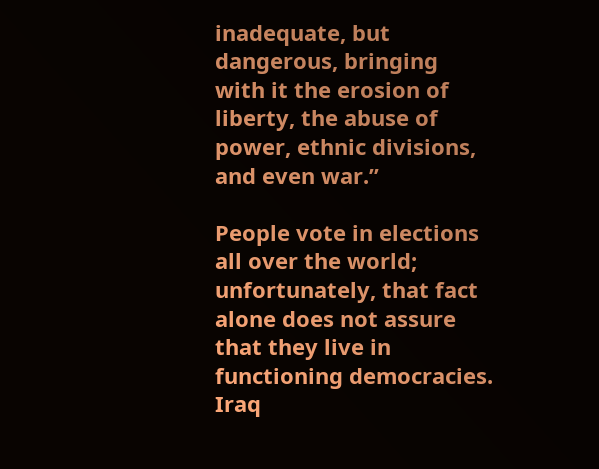inadequate, but dangerous, bringing with it the erosion of liberty, the abuse of power, ethnic divisions, and even war.”

People vote in elections all over the world; unfortunately, that fact alone does not assure that they live in functioning democracies. Iraq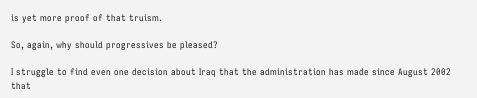is yet more proof of that truism.

So, again, why should progressives be pleased?

I struggle to find even one decision about Iraq that the administration has made since August 2002 that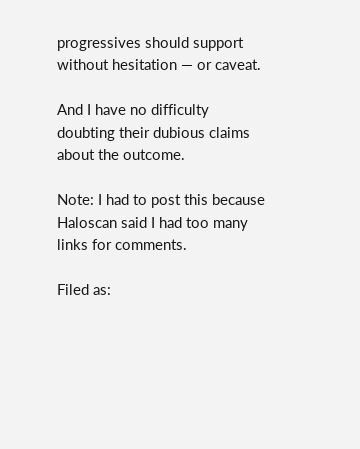progressives should support without hesitation — or caveat.

And I have no difficulty doubting their dubious claims about the outcome.

Note: I had to post this because Haloscan said I had too many links for comments.

Filed as: